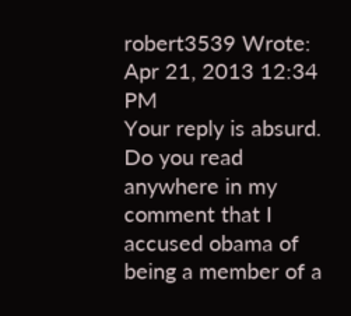robert3539 Wrote:
Apr 21, 2013 12:34 PM
Your reply is absurd. Do you read anywhere in my comment that I accused obama of being a member of a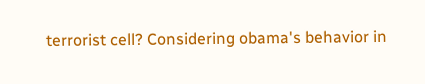terrorist cell? Considering obama's behavior in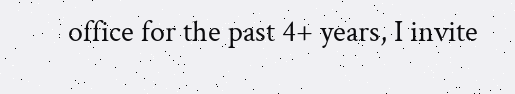office for the past 4+ years, I invite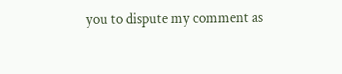you to dispute my comment as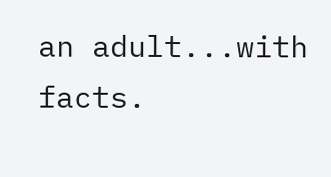an adult...with facts.